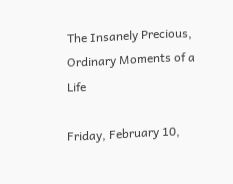The Insanely Precious, Ordinary Moments of a Life

Friday, February 10,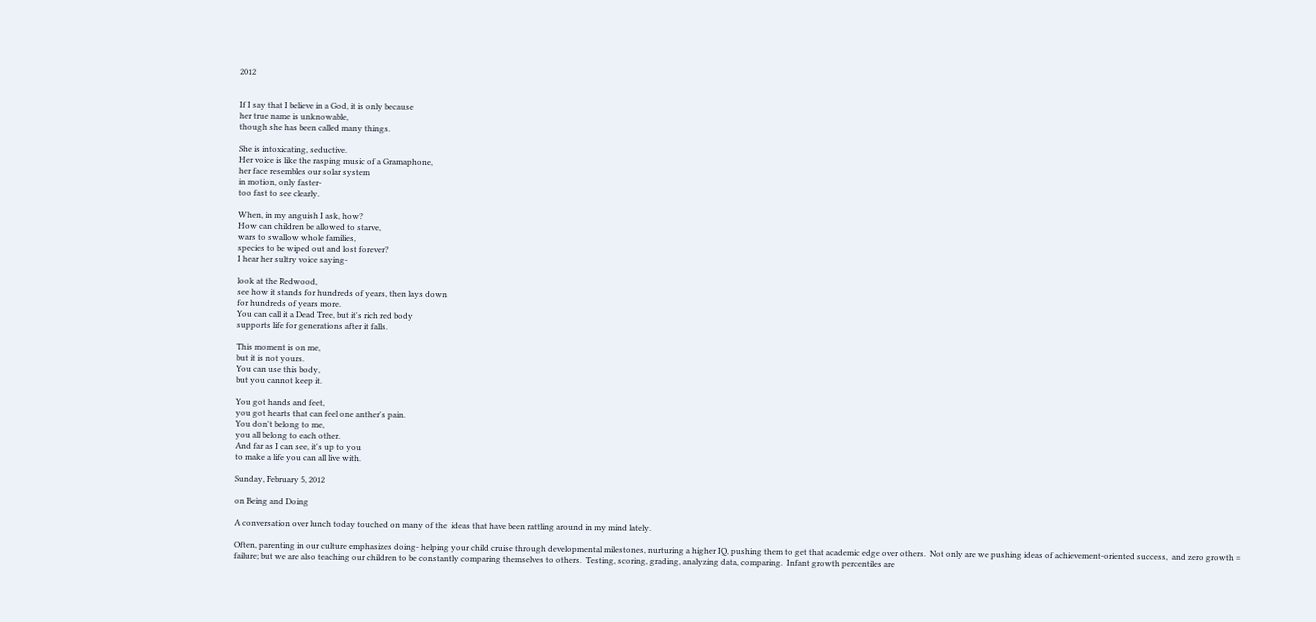2012


If I say that I believe in a God, it is only because
her true name is unknowable,
though she has been called many things.

She is intoxicating, seductive.
Her voice is like the rasping music of a Gramaphone,
her face resembles our solar system
in motion, only faster-
too fast to see clearly.

When, in my anguish I ask, how?
How can children be allowed to starve,
wars to swallow whole families,
species to be wiped out and lost forever?
I hear her sultry voice saying-

look at the Redwood,
see how it stands for hundreds of years, then lays down
for hundreds of years more.
You can call it a Dead Tree, but it's rich red body
supports life for generations after it falls.

This moment is on me,
but it is not yours.
You can use this body,
but you cannot keep it.

You got hands and feet,
you got hearts that can feel one anther's pain.
You don't belong to me,
you all belong to each other.
And far as I can see, it's up to you
to make a life you can all live with.

Sunday, February 5, 2012

on Being and Doing

A conversation over lunch today touched on many of the  ideas that have been rattling around in my mind lately.

Often, parenting in our culture emphasizes doing- helping your child cruise through developmental milestones, nurturing a higher IQ, pushing them to get that academic edge over others.  Not only are we pushing ideas of achievement-oriented success,  and zero growth = failure; but we are also teaching our children to be constantly comparing themselves to others.  Testing, scoring, grading, analyzing data, comparing.  Infant growth percentiles are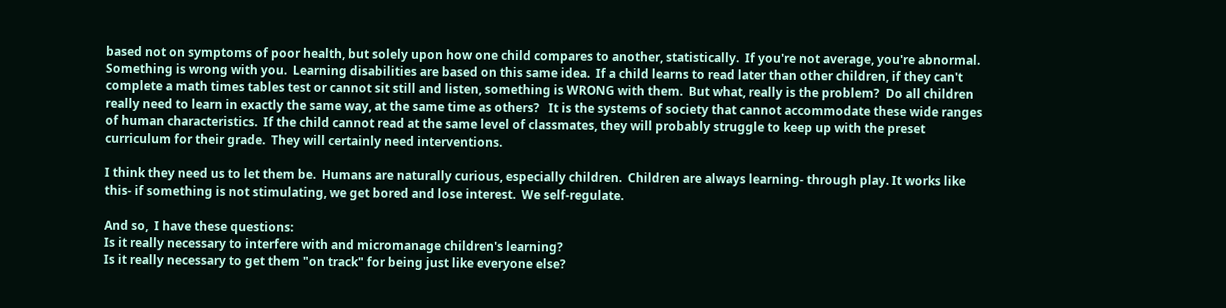based not on symptoms of poor health, but solely upon how one child compares to another, statistically.  If you're not average, you're abnormal.  Something is wrong with you.  Learning disabilities are based on this same idea.  If a child learns to read later than other children, if they can't complete a math times tables test or cannot sit still and listen, something is WRONG with them.  But what, really is the problem?  Do all children really need to learn in exactly the same way, at the same time as others?   It is the systems of society that cannot accommodate these wide ranges of human characteristics.  If the child cannot read at the same level of classmates, they will probably struggle to keep up with the preset curriculum for their grade.  They will certainly need interventions.

I think they need us to let them be.  Humans are naturally curious, especially children.  Children are always learning- through play. It works like this- if something is not stimulating, we get bored and lose interest.  We self-regulate.

And so,  I have these questions:
Is it really necessary to interfere with and micromanage children's learning?
Is it really necessary to get them "on track" for being just like everyone else?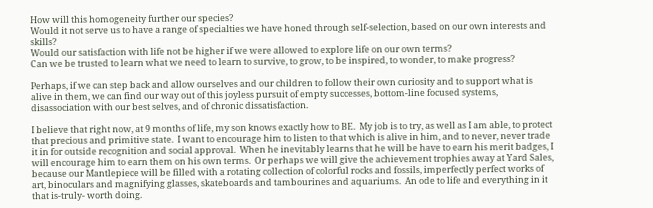How will this homogeneity further our species?
Would it not serve us to have a range of specialties we have honed through self-selection, based on our own interests and skills?
Would our satisfaction with life not be higher if we were allowed to explore life on our own terms?
Can we be trusted to learn what we need to learn to survive, to grow, to be inspired, to wonder, to make progress?

Perhaps, if we can step back and allow ourselves and our children to follow their own curiosity and to support what is alive in them, we can find our way out of this joyless pursuit of empty successes, bottom-line focused systems,  disassociation with our best selves, and of chronic dissatisfaction.

I believe that right now, at 9 months of life, my son knows exactly how to BE.  My job is to try, as well as I am able, to protect that precious and primitive state.  I want to encourage him to listen to that which is alive in him, and to never, never trade it in for outside recognition and social approval.  When he inevitably learns that he will be have to earn his merit badges, I will encourage him to earn them on his own terms.  Or perhaps we will give the achievement trophies away at Yard Sales, because our Mantlepiece will be filled with a rotating collection of colorful rocks and fossils, imperfectly perfect works of art, binoculars and magnifying glasses, skateboards and tambourines and aquariums.  An ode to life and everything in it that is-truly- worth doing.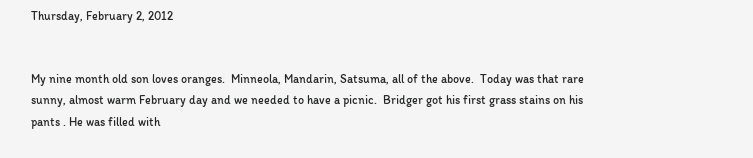Thursday, February 2, 2012


My nine month old son loves oranges.  Minneola, Mandarin, Satsuma, all of the above.  Today was that rare sunny, almost warm February day and we needed to have a picnic.  Bridger got his first grass stains on his pants . He was filled with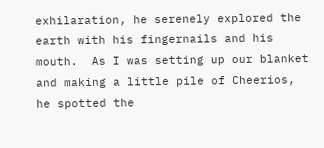exhilaration, he serenely explored the earth with his fingernails and his mouth.  As I was setting up our blanket and making a little pile of Cheerios, he spotted the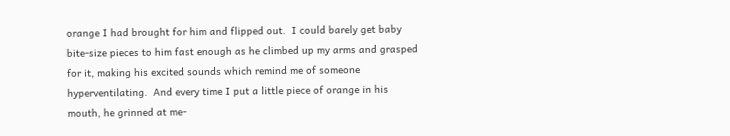orange I had brought for him and flipped out.  I could barely get baby bite-size pieces to him fast enough as he climbed up my arms and grasped for it, making his excited sounds which remind me of someone hyperventilating.  And every time I put a little piece of orange in his mouth, he grinned at me-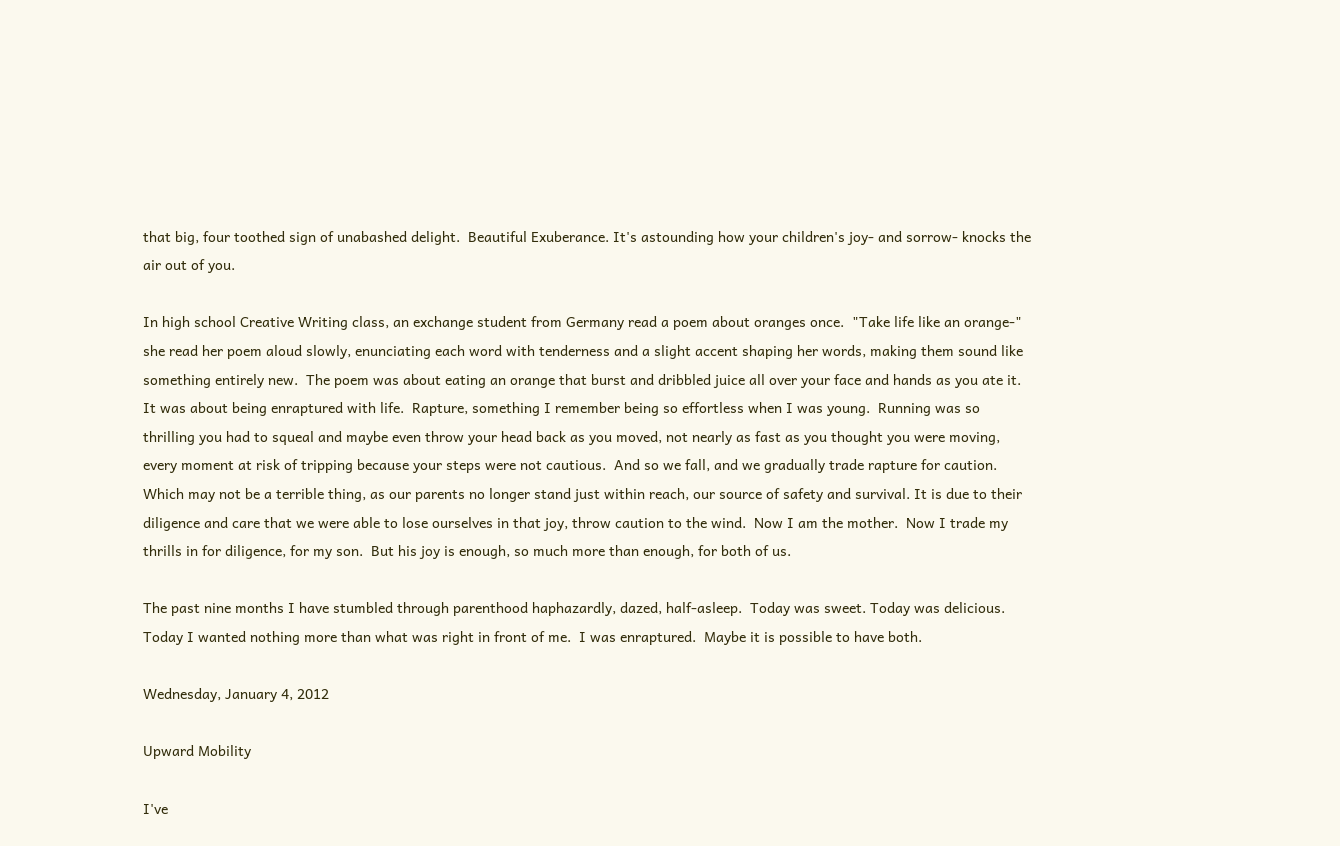that big, four toothed sign of unabashed delight.  Beautiful Exuberance. It's astounding how your children's joy- and sorrow- knocks the air out of you.

In high school Creative Writing class, an exchange student from Germany read a poem about oranges once.  "Take life like an orange-" she read her poem aloud slowly, enunciating each word with tenderness and a slight accent shaping her words, making them sound like something entirely new.  The poem was about eating an orange that burst and dribbled juice all over your face and hands as you ate it.  It was about being enraptured with life.  Rapture, something I remember being so effortless when I was young.  Running was so thrilling you had to squeal and maybe even throw your head back as you moved, not nearly as fast as you thought you were moving, every moment at risk of tripping because your steps were not cautious.  And so we fall, and we gradually trade rapture for caution.  Which may not be a terrible thing, as our parents no longer stand just within reach, our source of safety and survival. It is due to their diligence and care that we were able to lose ourselves in that joy, throw caution to the wind.  Now I am the mother.  Now I trade my thrills in for diligence, for my son.  But his joy is enough, so much more than enough, for both of us.

The past nine months I have stumbled through parenthood haphazardly, dazed, half-asleep.  Today was sweet. Today was delicious.  Today I wanted nothing more than what was right in front of me.  I was enraptured.  Maybe it is possible to have both.

Wednesday, January 4, 2012

Upward Mobility

I've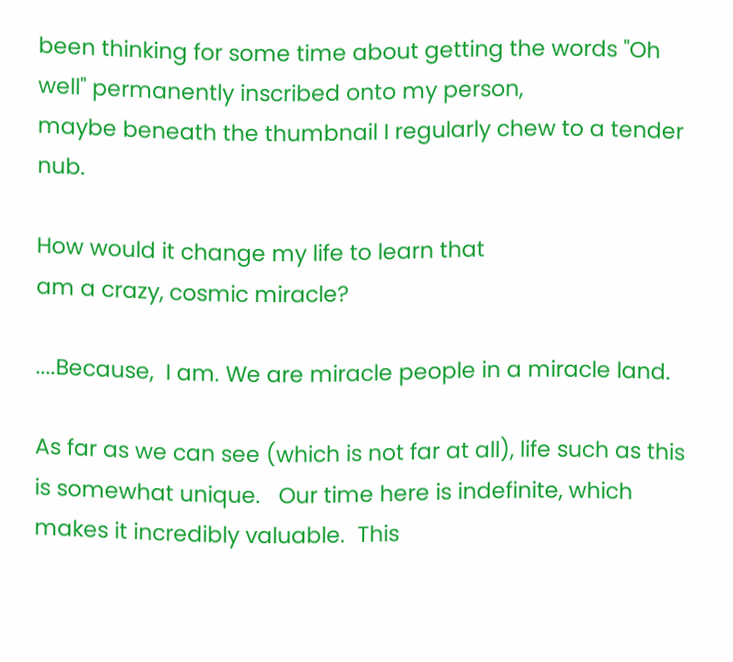been thinking for some time about getting the words "Oh well" permanently inscribed onto my person,
maybe beneath the thumbnail I regularly chew to a tender nub.

How would it change my life to learn that
am a crazy, cosmic miracle?

....Because,  I am. We are miracle people in a miracle land.

As far as we can see (which is not far at all), life such as this is somewhat unique.   Our time here is indefinite, which makes it incredibly valuable.  This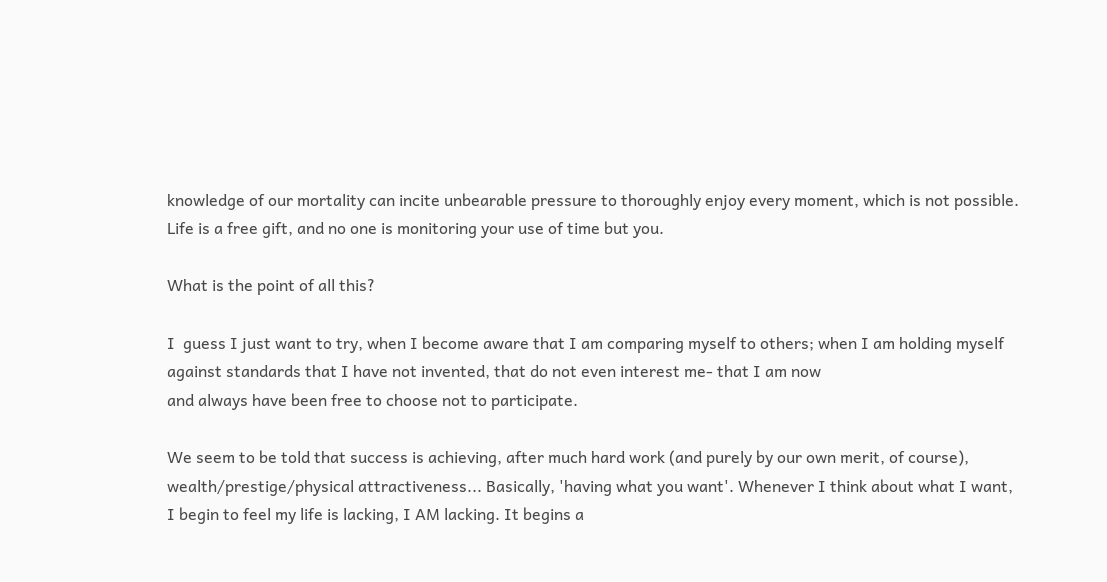knowledge of our mortality can incite unbearable pressure to thoroughly enjoy every moment, which is not possible.   Life is a free gift, and no one is monitoring your use of time but you.

What is the point of all this?

I  guess I just want to try, when I become aware that I am comparing myself to others; when I am holding myself against standards that I have not invented, that do not even interest me- that I am now
and always have been free to choose not to participate.

We seem to be told that success is achieving, after much hard work (and purely by our own merit, of course), wealth/prestige/physical attractiveness... Basically, 'having what you want'. Whenever I think about what I want, I begin to feel my life is lacking, I AM lacking. It begins a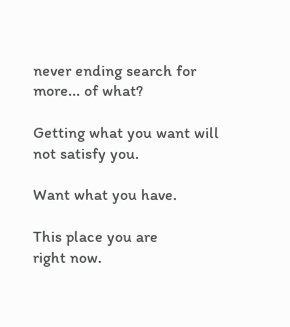never ending search for more... of what?

Getting what you want will not satisfy you.

Want what you have.

This place you are
right now.